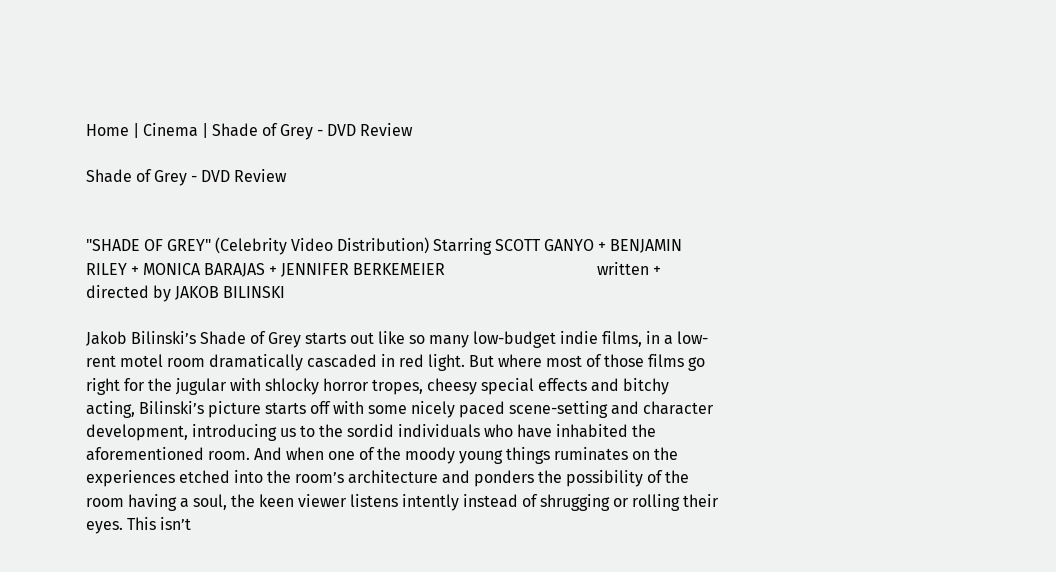Home | Cinema | Shade of Grey - DVD Review

Shade of Grey - DVD Review


"SHADE OF GREY" (Celebrity Video Distribution) Starring SCOTT GANYO + BENJAMIN RILEY + MONICA BARAJAS + JENNIFER BERKEMEIER                                      written + directed by JAKOB BILINSKI

Jakob Bilinski’s Shade of Grey starts out like so many low-budget indie films, in a low-rent motel room dramatically cascaded in red light. But where most of those films go right for the jugular with shlocky horror tropes, cheesy special effects and bitchy acting, Bilinski’s picture starts off with some nicely paced scene-setting and character development, introducing us to the sordid individuals who have inhabited the aforementioned room. And when one of the moody young things ruminates on the experiences etched into the room’s architecture and ponders the possibility of the room having a soul, the keen viewer listens intently instead of shrugging or rolling their eyes. This isn’t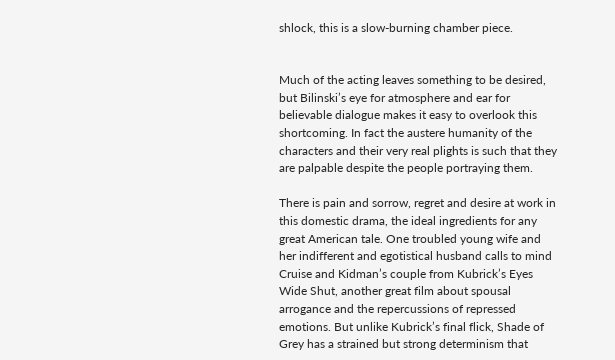shlock, this is a slow-burning chamber piece.


Much of the acting leaves something to be desired, but Bilinski’s eye for atmosphere and ear for believable dialogue makes it easy to overlook this shortcoming. In fact the austere humanity of the characters and their very real plights is such that they are palpable despite the people portraying them.

There is pain and sorrow, regret and desire at work in this domestic drama, the ideal ingredients for any great American tale. One troubled young wife and her indifferent and egotistical husband calls to mind Cruise and Kidman’s couple from Kubrick’s Eyes Wide Shut, another great film about spousal arrogance and the repercussions of repressed emotions. But unlike Kubrick’s final flick, Shade of Grey has a strained but strong determinism that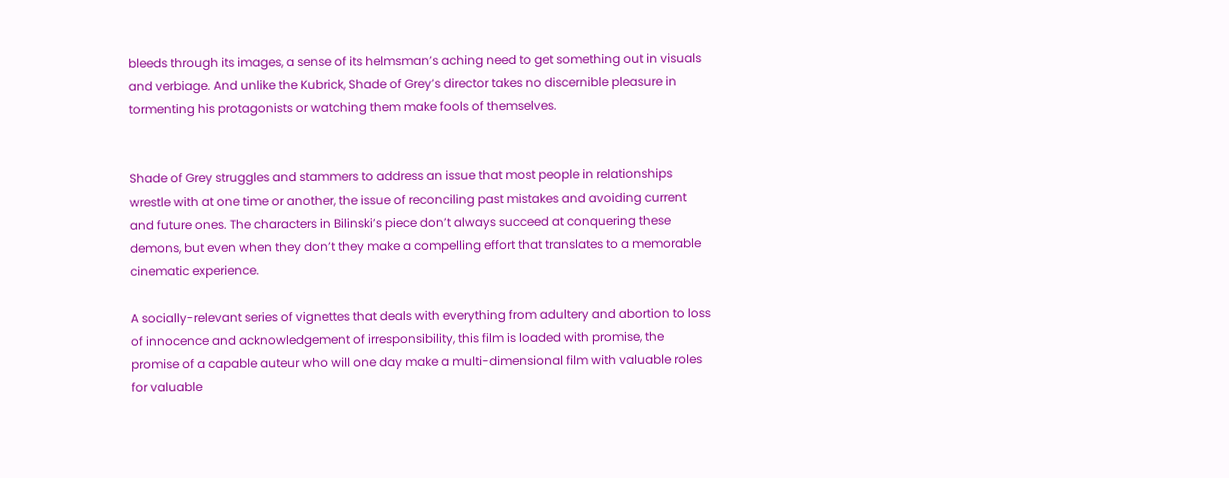bleeds through its images, a sense of its helmsman’s aching need to get something out in visuals and verbiage. And unlike the Kubrick, Shade of Grey’s director takes no discernible pleasure in tormenting his protagonists or watching them make fools of themselves.


Shade of Grey struggles and stammers to address an issue that most people in relationships wrestle with at one time or another, the issue of reconciling past mistakes and avoiding current and future ones. The characters in Bilinski’s piece don’t always succeed at conquering these demons, but even when they don’t they make a compelling effort that translates to a memorable cinematic experience.

A socially-relevant series of vignettes that deals with everything from adultery and abortion to loss of innocence and acknowledgement of irresponsibility, this film is loaded with promise, the promise of a capable auteur who will one day make a multi-dimensional film with valuable roles for valuable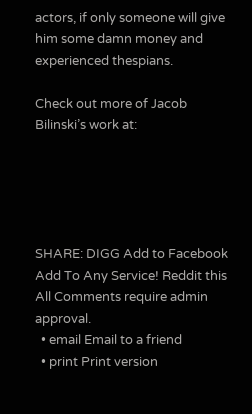actors, if only someone will give him some damn money and experienced thespians.

Check out more of Jacob Bilinski’s work at:





SHARE: DIGG Add to Facebook Add To Any Service! Reddit this
All Comments require admin approval.
  • email Email to a friend
  • print Print version